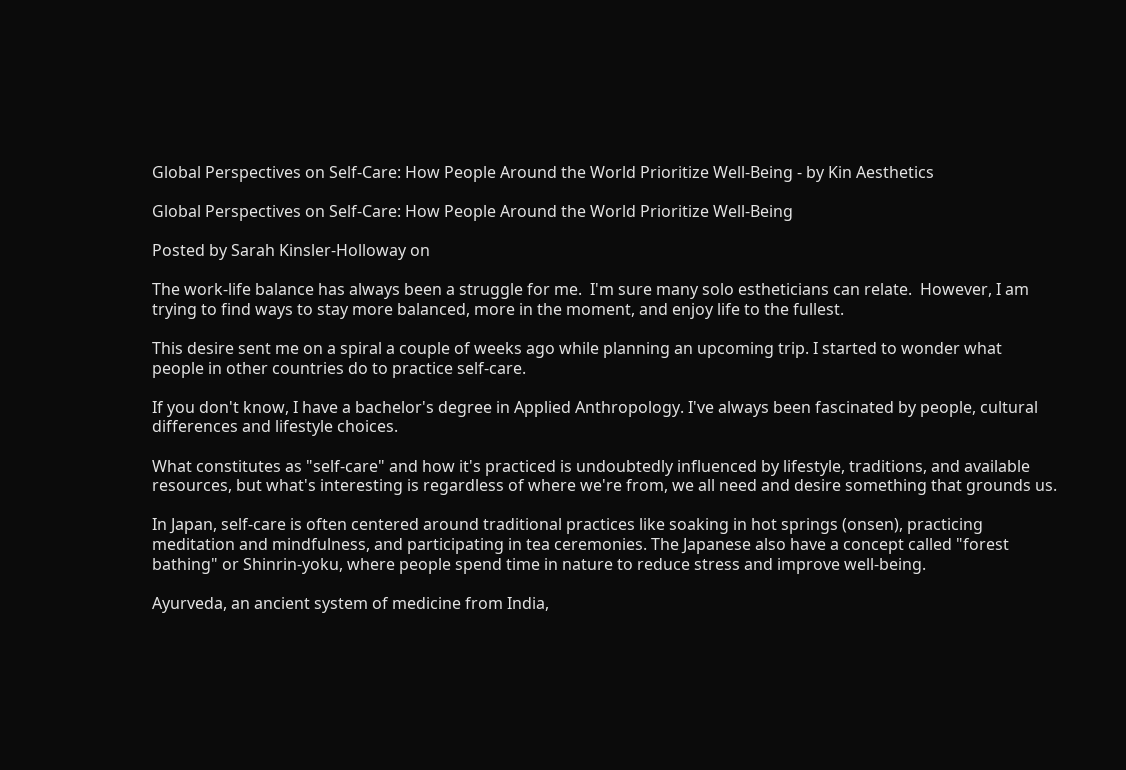Global Perspectives on Self-Care: How People Around the World Prioritize Well-Being - by Kin Aesthetics

Global Perspectives on Self-Care: How People Around the World Prioritize Well-Being

Posted by Sarah Kinsler-Holloway on

The work-life balance has always been a struggle for me.  I'm sure many solo estheticians can relate.  However, I am trying to find ways to stay more balanced, more in the moment, and enjoy life to the fullest.

This desire sent me on a spiral a couple of weeks ago while planning an upcoming trip. I started to wonder what people in other countries do to practice self-care.

If you don't know, I have a bachelor's degree in Applied Anthropology. I've always been fascinated by people, cultural differences and lifestyle choices.

What constitutes as "self-care" and how it's practiced is undoubtedly influenced by lifestyle, traditions, and available resources, but what's interesting is regardless of where we're from, we all need and desire something that grounds us.

In Japan, self-care is often centered around traditional practices like soaking in hot springs (onsen), practicing meditation and mindfulness, and participating in tea ceremonies. The Japanese also have a concept called "forest bathing" or Shinrin-yoku, where people spend time in nature to reduce stress and improve well-being.

Ayurveda, an ancient system of medicine from India,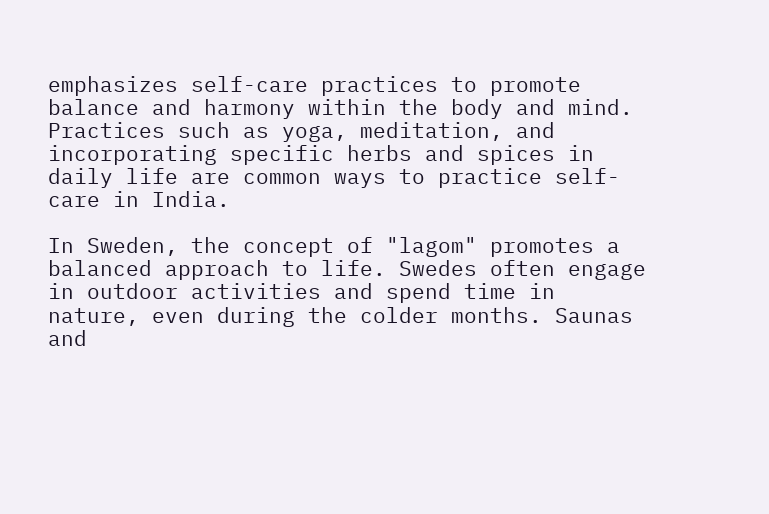emphasizes self-care practices to promote balance and harmony within the body and mind. Practices such as yoga, meditation, and incorporating specific herbs and spices in daily life are common ways to practice self-care in India.

In Sweden, the concept of "lagom" promotes a balanced approach to life. Swedes often engage in outdoor activities and spend time in nature, even during the colder months. Saunas and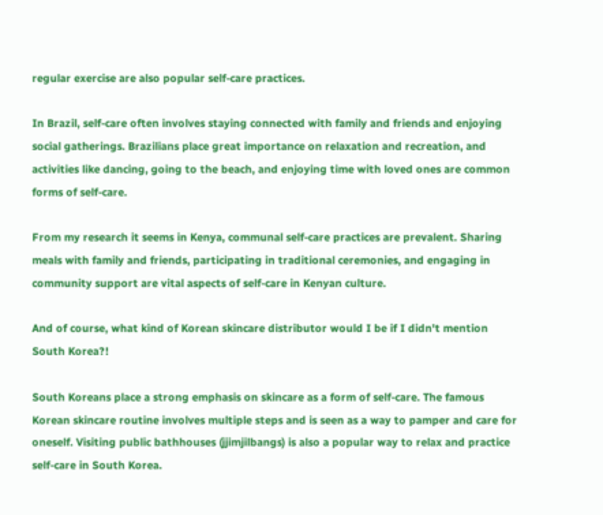regular exercise are also popular self-care practices.

In Brazil, self-care often involves staying connected with family and friends and enjoying social gatherings. Brazilians place great importance on relaxation and recreation, and activities like dancing, going to the beach, and enjoying time with loved ones are common forms of self-care.

From my research it seems in Kenya, communal self-care practices are prevalent. Sharing meals with family and friends, participating in traditional ceremonies, and engaging in community support are vital aspects of self-care in Kenyan culture.

And of course, what kind of Korean skincare distributor would I be if I didn't mention South Korea?!

South Koreans place a strong emphasis on skincare as a form of self-care. The famous Korean skincare routine involves multiple steps and is seen as a way to pamper and care for oneself. Visiting public bathhouses (jjimjilbangs) is also a popular way to relax and practice self-care in South Korea.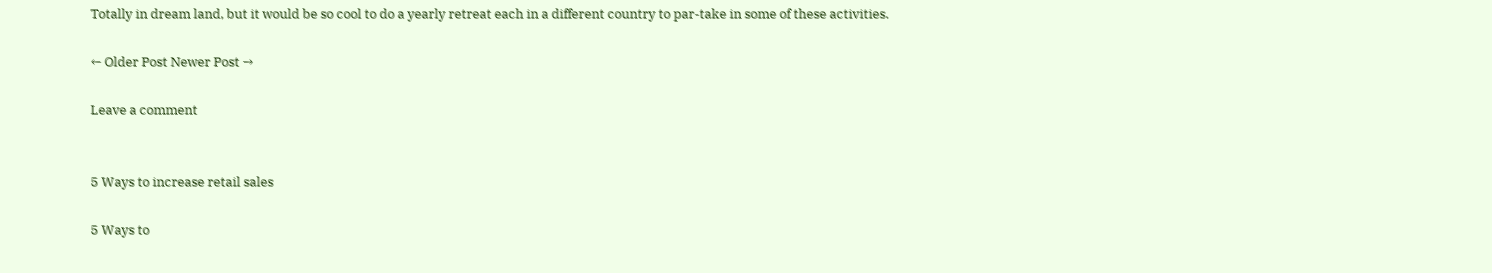Totally in dream land, but it would be so cool to do a yearly retreat each in a different country to par-take in some of these activities.

← Older Post Newer Post →

Leave a comment


5 Ways to increase retail sales

5 Ways to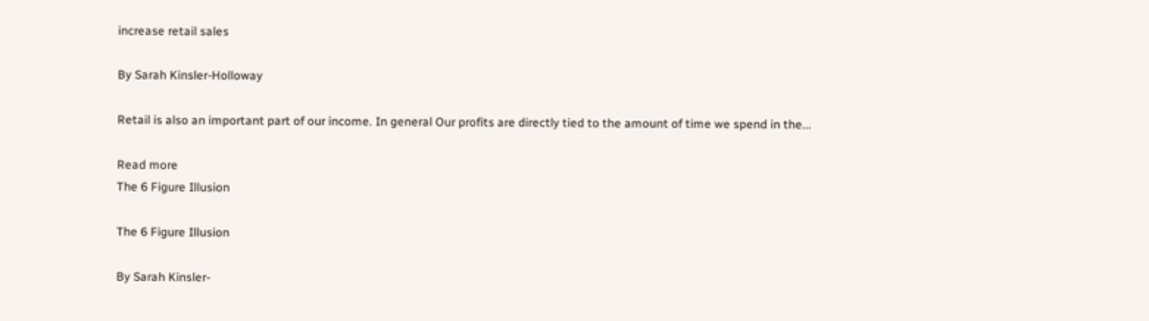increase retail sales

By Sarah Kinsler-Holloway

Retail is also an important part of our income. In general Our profits are directly tied to the amount of time we spend in the...

Read more
The 6 Figure Illusion

The 6 Figure Illusion

By Sarah Kinsler-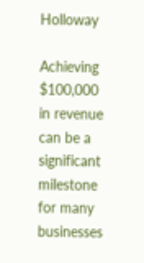Holloway

Achieving $100,000 in revenue can be a significant milestone for many businesses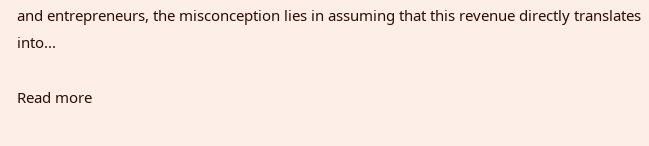and entrepreneurs, the misconception lies in assuming that this revenue directly translates into...

Read more